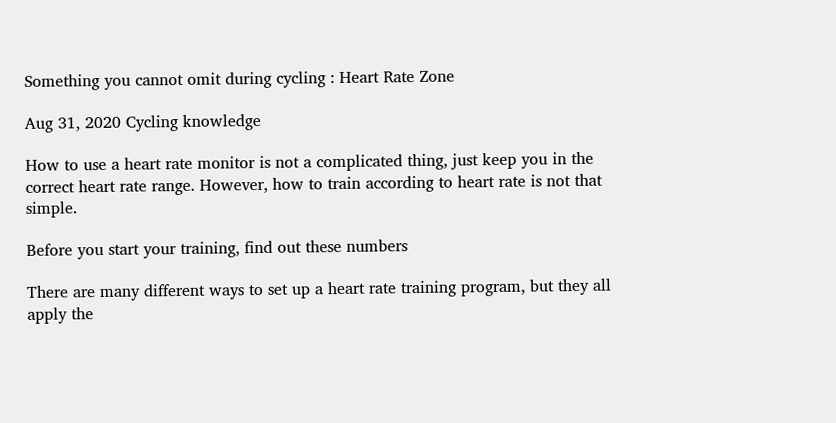Something you cannot omit during cycling : Heart Rate Zone

Aug 31, 2020 Cycling knowledge

How to use a heart rate monitor is not a complicated thing, just keep you in the correct heart rate range. However, how to train according to heart rate is not that simple.

Before you start your training, find out these numbers

There are many different ways to set up a heart rate training program, but they all apply the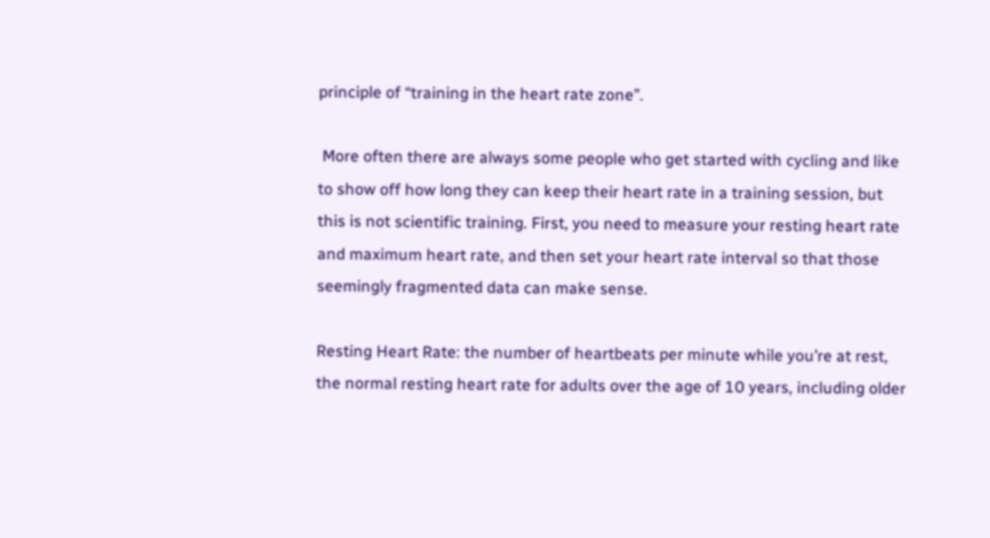principle of “training in the heart rate zone”.

 More often there are always some people who get started with cycling and like to show off how long they can keep their heart rate in a training session, but this is not scientific training. First, you need to measure your resting heart rate and maximum heart rate, and then set your heart rate interval so that those seemingly fragmented data can make sense.

Resting Heart Rate: the number of heartbeats per minute while you’re at rest, the normal resting heart rate for adults over the age of 10 years, including older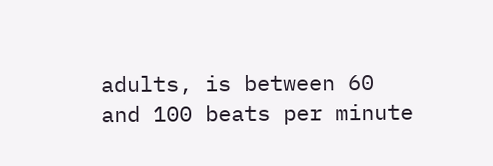adults, is between 60 and 100 beats per minute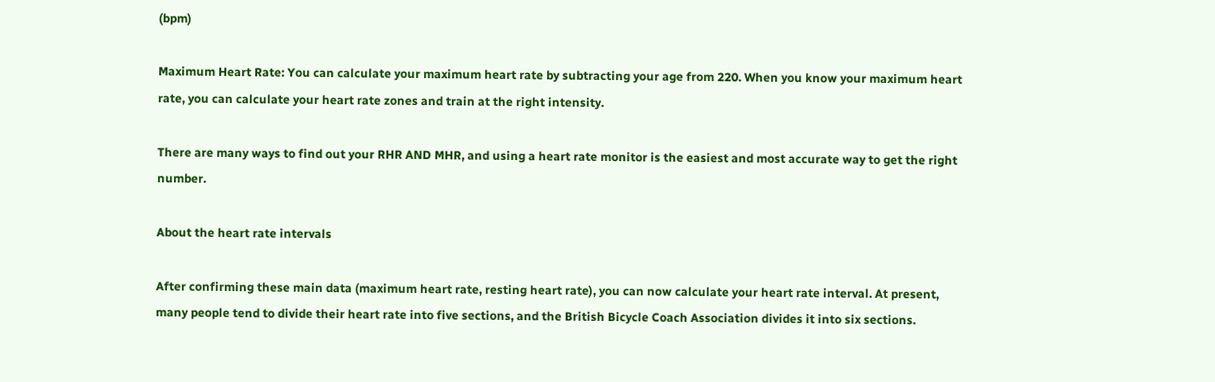(bpm)

Maximum Heart Rate: You can calculate your maximum heart rate by subtracting your age from 220. When you know your maximum heart rate, you can calculate your heart rate zones and train at the right intensity.

There are many ways to find out your RHR AND MHR, and using a heart rate monitor is the easiest and most accurate way to get the right number.

About the heart rate intervals

After confirming these main data (maximum heart rate, resting heart rate), you can now calculate your heart rate interval. At present, many people tend to divide their heart rate into five sections, and the British Bicycle Coach Association divides it into six sections.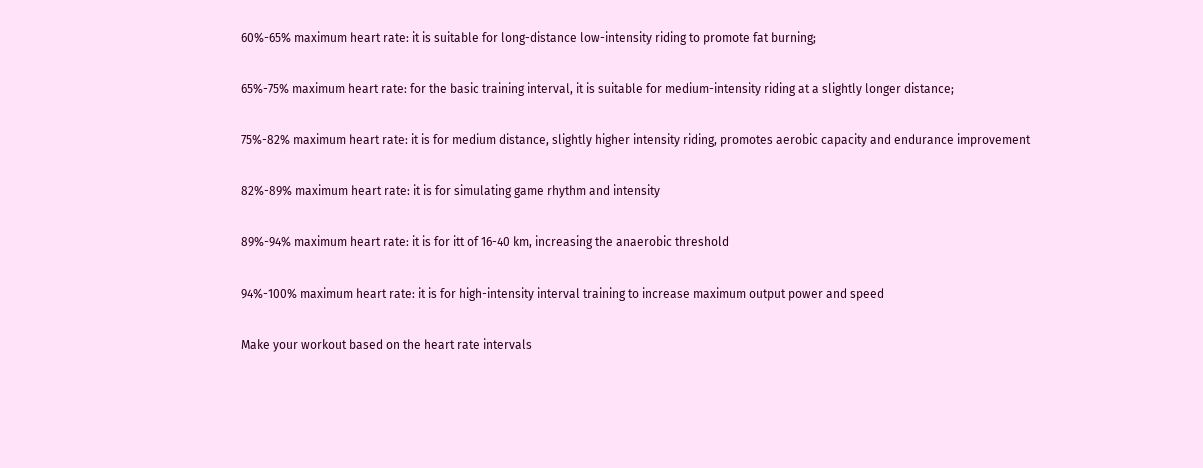60%-65% maximum heart rate: it is suitable for long-distance low-intensity riding to promote fat burning;

65%-75% maximum heart rate: for the basic training interval, it is suitable for medium-intensity riding at a slightly longer distance;

75%-82% maximum heart rate: it is for medium distance, slightly higher intensity riding, promotes aerobic capacity and endurance improvement

82%-89% maximum heart rate: it is for simulating game rhythm and intensity

89%-94% maximum heart rate: it is for itt of 16-40 km, increasing the anaerobic threshold

94%-100% maximum heart rate: it is for high-intensity interval training to increase maximum output power and speed

Make your workout based on the heart rate intervals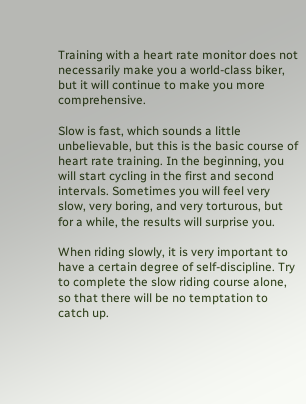Training with a heart rate monitor does not necessarily make you a world-class biker, but it will continue to make you more comprehensive.

Slow is fast, which sounds a little unbelievable, but this is the basic course of heart rate training. In the beginning, you will start cycling in the first and second intervals. Sometimes you will feel very slow, very boring, and very torturous, but for a while, the results will surprise you.

When riding slowly, it is very important to have a certain degree of self-discipline. Try to complete the slow riding course alone, so that there will be no temptation to catch up.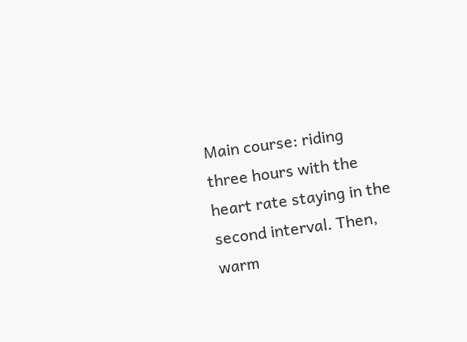Main course: riding three hours with the heart rate staying in the second interval. Then, warm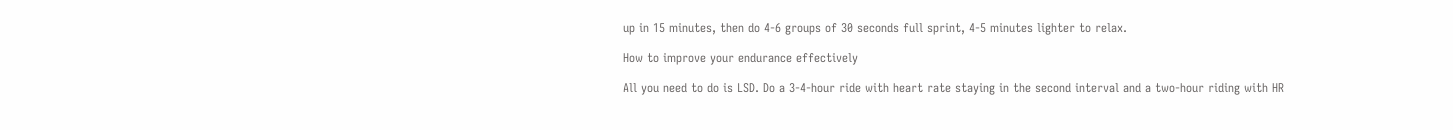up in 15 minutes, then do 4-6 groups of 30 seconds full sprint, 4-5 minutes lighter to relax.

How to improve your endurance effectively

All you need to do is LSD. Do a 3-4-hour ride with heart rate staying in the second interval and a two-hour riding with HR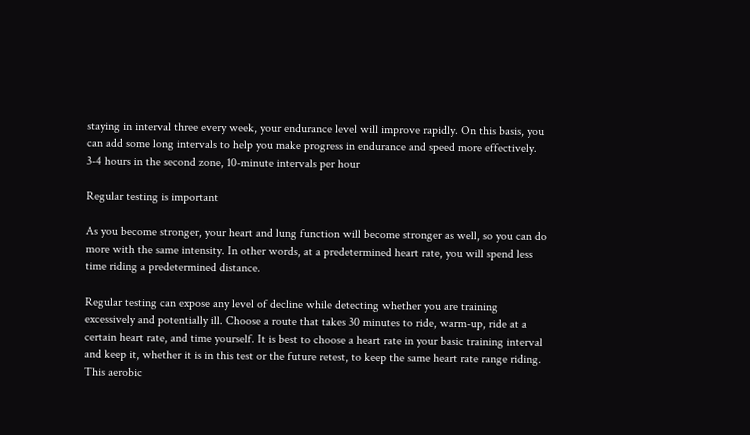staying in interval three every week, your endurance level will improve rapidly. On this basis, you can add some long intervals to help you make progress in endurance and speed more effectively. 3-4 hours in the second zone, 10-minute intervals per hour

Regular testing is important

As you become stronger, your heart and lung function will become stronger as well, so you can do more with the same intensity. In other words, at a predetermined heart rate, you will spend less time riding a predetermined distance.

Regular testing can expose any level of decline while detecting whether you are training excessively and potentially ill. Choose a route that takes 30 minutes to ride, warm-up, ride at a certain heart rate, and time yourself. It is best to choose a heart rate in your basic training interval and keep it, whether it is in this test or the future retest, to keep the same heart rate range riding. This aerobic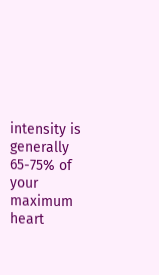intensity is generally 65-75% of your maximum heart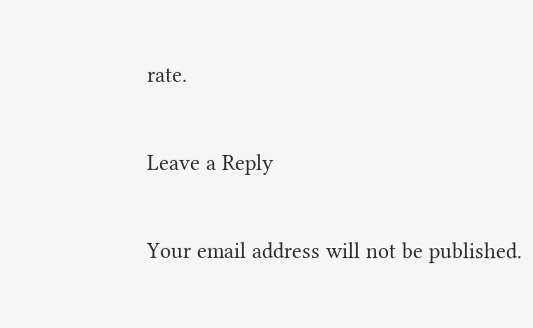rate.

Leave a Reply

Your email address will not be published.